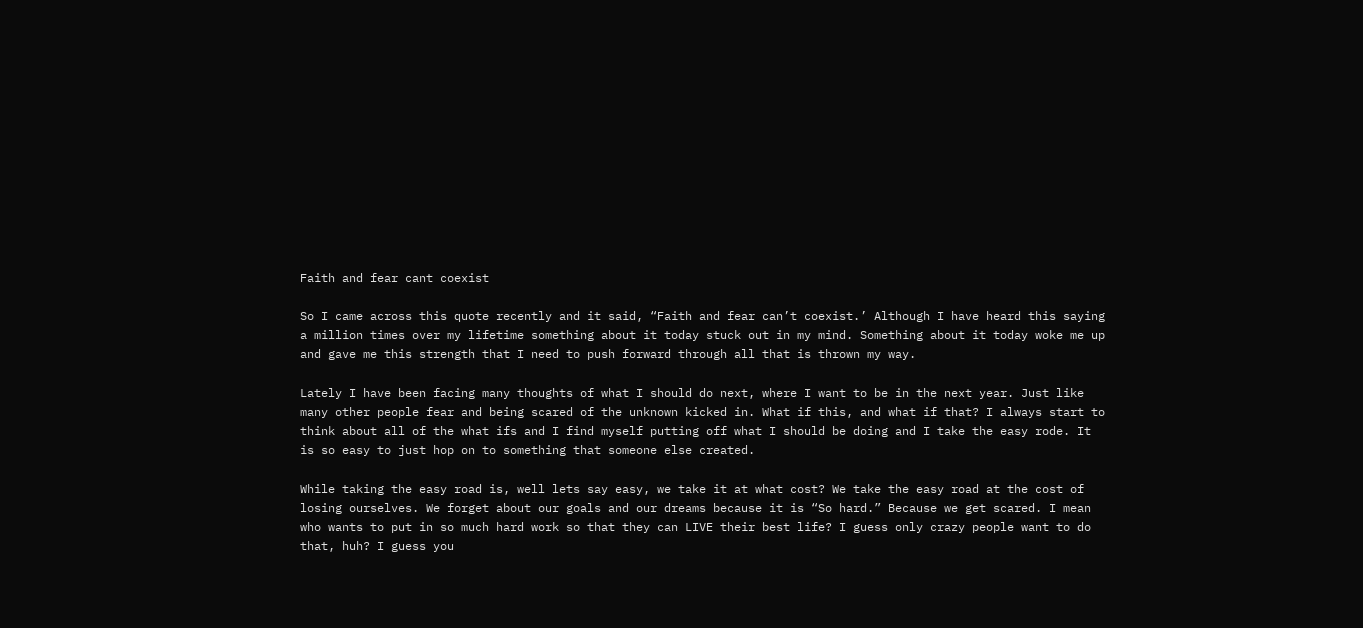Faith and fear cant coexist

So I came across this quote recently and it said, “Faith and fear can’t coexist.’ Although I have heard this saying a million times over my lifetime something about it today stuck out in my mind. Something about it today woke me up and gave me this strength that I need to push forward through all that is thrown my way.

Lately I have been facing many thoughts of what I should do next, where I want to be in the next year. Just like many other people fear and being scared of the unknown kicked in. What if this, and what if that? I always start to think about all of the what ifs and I find myself putting off what I should be doing and I take the easy rode. It is so easy to just hop on to something that someone else created.

While taking the easy road is, well lets say easy, we take it at what cost? We take the easy road at the cost of losing ourselves. We forget about our goals and our dreams because it is “So hard.” Because we get scared. I mean who wants to put in so much hard work so that they can LIVE their best life? I guess only crazy people want to do that, huh? I guess you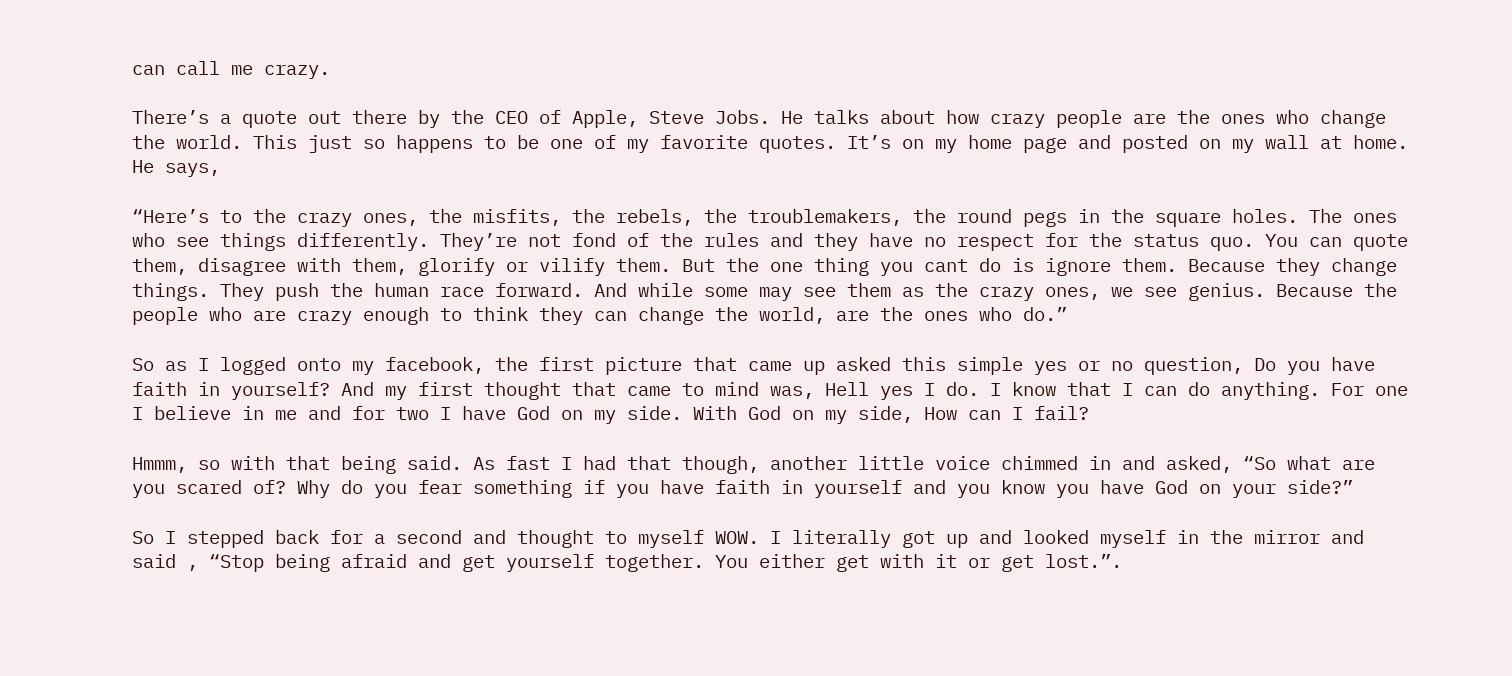can call me crazy.

There’s a quote out there by the CEO of Apple, Steve Jobs. He talks about how crazy people are the ones who change the world. This just so happens to be one of my favorite quotes. It’s on my home page and posted on my wall at home. He says,

“Here’s to the crazy ones, the misfits, the rebels, the troublemakers, the round pegs in the square holes. The ones who see things differently. They’re not fond of the rules and they have no respect for the status quo. You can quote them, disagree with them, glorify or vilify them. But the one thing you cant do is ignore them. Because they change things. They push the human race forward. And while some may see them as the crazy ones, we see genius. Because the people who are crazy enough to think they can change the world, are the ones who do.”

So as I logged onto my facebook, the first picture that came up asked this simple yes or no question, Do you have faith in yourself? And my first thought that came to mind was, Hell yes I do. I know that I can do anything. For one I believe in me and for two I have God on my side. With God on my side, How can I fail?

Hmmm, so with that being said. As fast I had that though, another little voice chimmed in and asked, “So what are you scared of? Why do you fear something if you have faith in yourself and you know you have God on your side?”

So I stepped back for a second and thought to myself WOW. I literally got up and looked myself in the mirror and said , “Stop being afraid and get yourself together. You either get with it or get lost.”.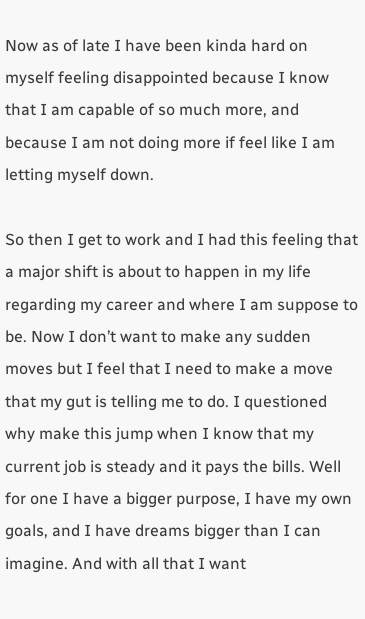Now as of late I have been kinda hard on myself feeling disappointed because I know that I am capable of so much more, and because I am not doing more if feel like I am letting myself down.

So then I get to work and I had this feeling that a major shift is about to happen in my life regarding my career and where I am suppose to be. Now I don’t want to make any sudden moves but I feel that I need to make a move that my gut is telling me to do. I questioned why make this jump when I know that my current job is steady and it pays the bills. Well for one I have a bigger purpose, I have my own goals, and I have dreams bigger than I can imagine. And with all that I want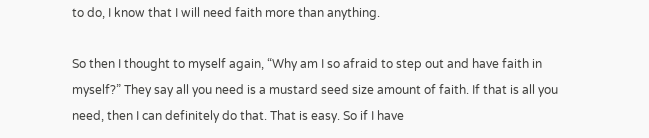to do, I know that I will need faith more than anything.

So then I thought to myself again, “Why am I so afraid to step out and have faith in myself?” They say all you need is a mustard seed size amount of faith. If that is all you need, then I can definitely do that. That is easy. So if I have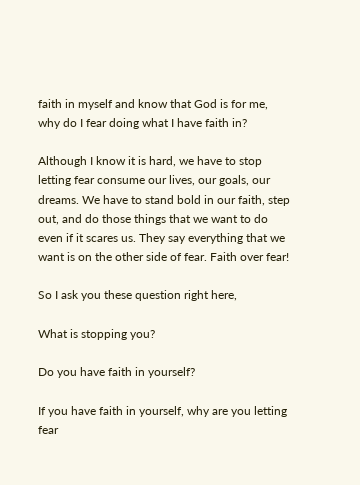faith in myself and know that God is for me, why do I fear doing what I have faith in?

Although I know it is hard, we have to stop letting fear consume our lives, our goals, our dreams. We have to stand bold in our faith, step out, and do those things that we want to do even if it scares us. They say everything that we want is on the other side of fear. Faith over fear!

So I ask you these question right here,

What is stopping you?

Do you have faith in yourself?

If you have faith in yourself, why are you letting fear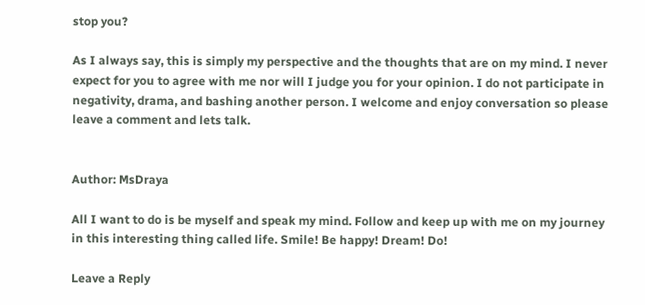stop you?

As I always say, this is simply my perspective and the thoughts that are on my mind. I never expect for you to agree with me nor will I judge you for your opinion. I do not participate in negativity, drama, and bashing another person. I welcome and enjoy conversation so please leave a comment and lets talk.


Author: MsDraya

All I want to do is be myself and speak my mind. Follow and keep up with me on my journey in this interesting thing called life. Smile! Be happy! Dream! Do!

Leave a Reply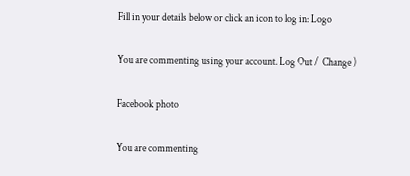Fill in your details below or click an icon to log in: Logo

You are commenting using your account. Log Out /  Change )

Facebook photo

You are commenting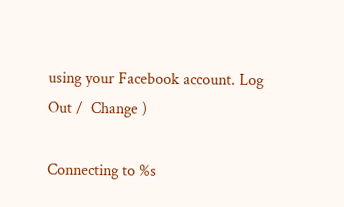using your Facebook account. Log Out /  Change )

Connecting to %s